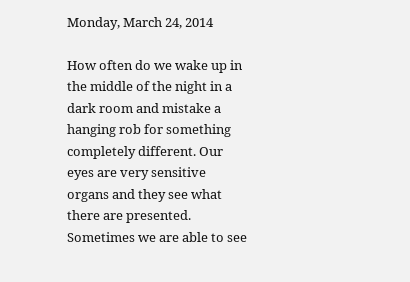Monday, March 24, 2014

How often do we wake up in the middle of the night in a dark room and mistake a hanging rob for something completely different. Our eyes are very sensitive organs and they see what there are presented. Sometimes we are able to see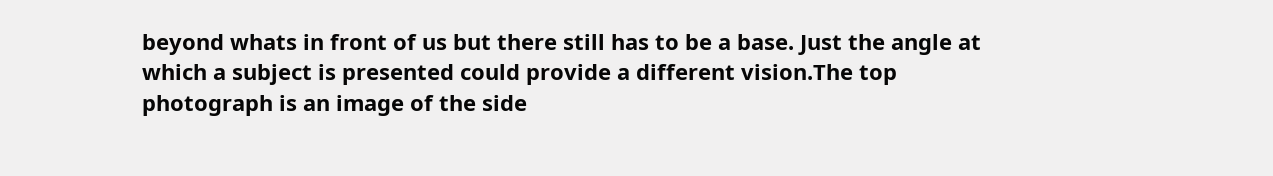beyond whats in front of us but there still has to be a base. Just the angle at which a subject is presented could provide a different vision.The top photograph is an image of the side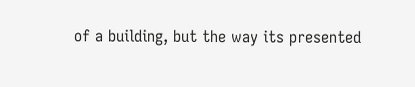of a building, but the way its presented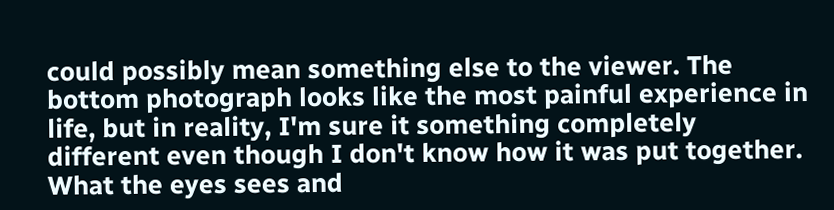could possibly mean something else to the viewer. The bottom photograph looks like the most painful experience in life, but in reality, I'm sure it something completely different even though I don't know how it was put together. What the eyes sees and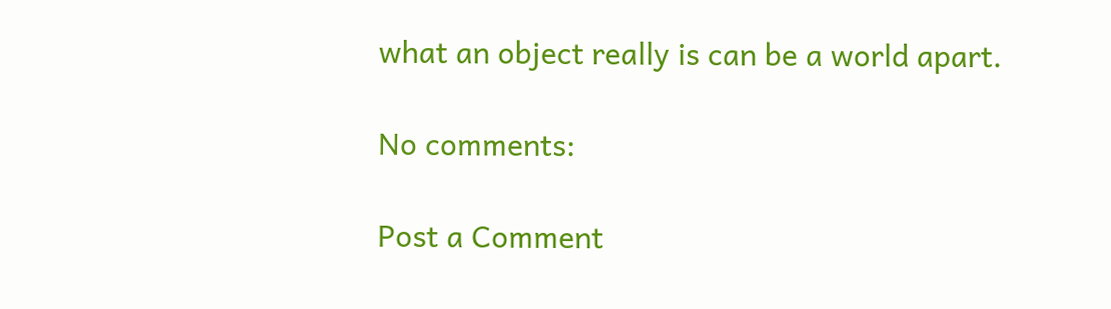what an object really is can be a world apart.

No comments:

Post a Comment